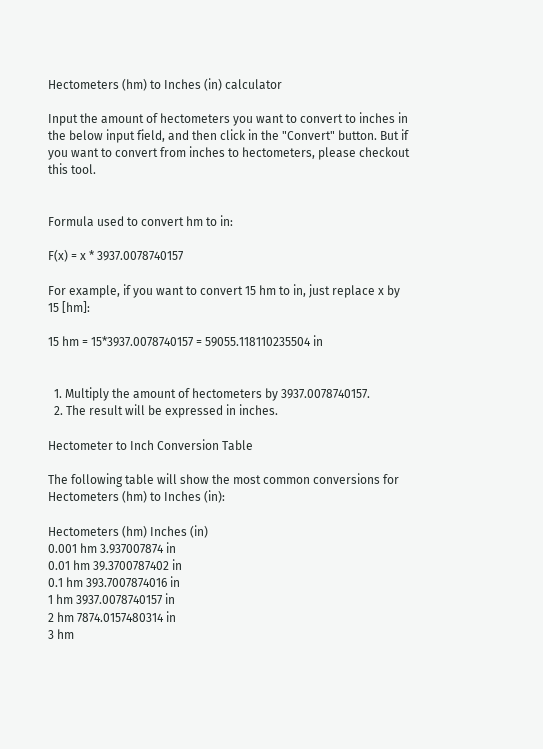Hectometers (hm) to Inches (in) calculator

Input the amount of hectometers you want to convert to inches in the below input field, and then click in the "Convert" button. But if you want to convert from inches to hectometers, please checkout this tool.


Formula used to convert hm to in:

F(x) = x * 3937.0078740157

For example, if you want to convert 15 hm to in, just replace x by 15 [hm]:

15 hm = 15*3937.0078740157 = 59055.118110235504 in


  1. Multiply the amount of hectometers by 3937.0078740157.
  2. The result will be expressed in inches.

Hectometer to Inch Conversion Table

The following table will show the most common conversions for Hectometers (hm) to Inches (in):

Hectometers (hm) Inches (in)
0.001 hm 3.937007874 in
0.01 hm 39.3700787402 in
0.1 hm 393.7007874016 in
1 hm 3937.0078740157 in
2 hm 7874.0157480314 in
3 hm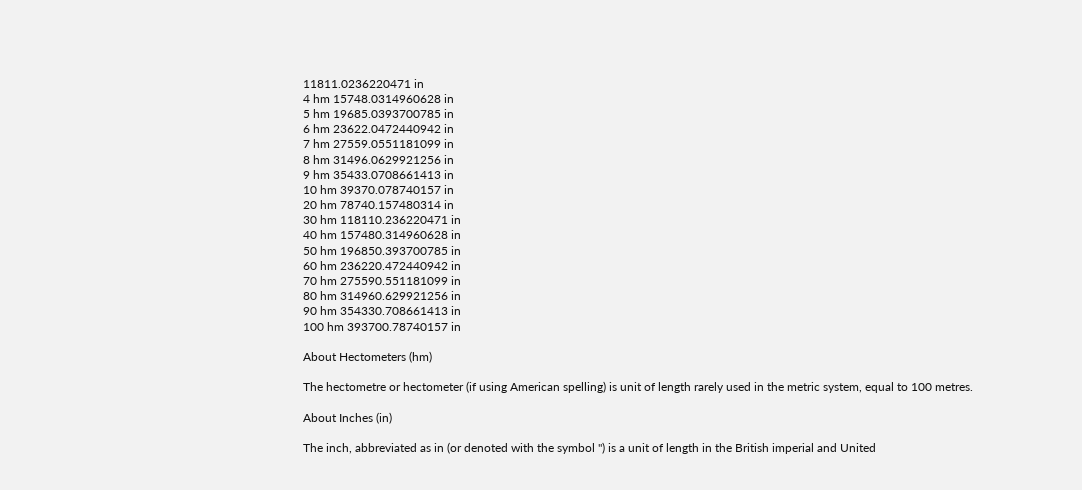11811.0236220471 in
4 hm 15748.0314960628 in
5 hm 19685.0393700785 in
6 hm 23622.0472440942 in
7 hm 27559.0551181099 in
8 hm 31496.0629921256 in
9 hm 35433.0708661413 in
10 hm 39370.078740157 in
20 hm 78740.157480314 in
30 hm 118110.236220471 in
40 hm 157480.314960628 in
50 hm 196850.393700785 in
60 hm 236220.472440942 in
70 hm 275590.551181099 in
80 hm 314960.629921256 in
90 hm 354330.708661413 in
100 hm 393700.78740157 in

About Hectometers (hm)

The hectometre or hectometer (if using American spelling) is unit of length rarely used in the metric system, equal to 100 metres.

About Inches (in)

The inch, abbreviated as in (or denoted with the symbol ") is a unit of length in the British imperial and United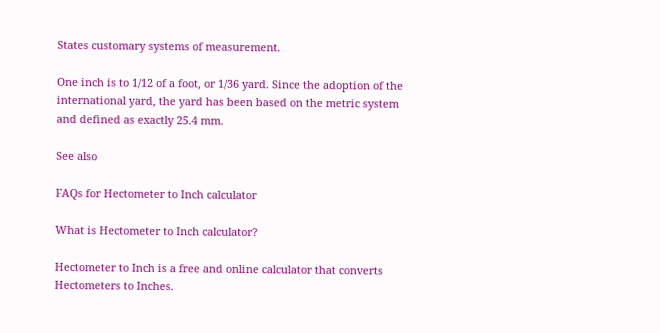States customary systems of measurement.

One inch is to 1/12 of a foot, or 1/36 yard. Since the adoption of the international yard, the yard has been based on the metric system and defined as exactly 25.4 mm.

See also

FAQs for Hectometer to Inch calculator

What is Hectometer to Inch calculator?

Hectometer to Inch is a free and online calculator that converts Hectometers to Inches.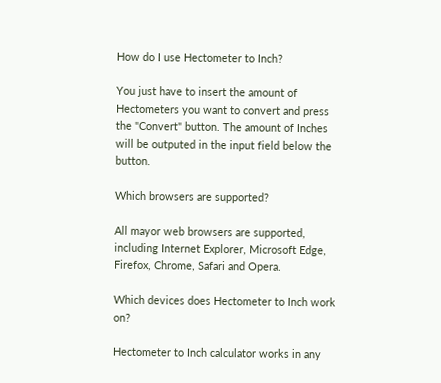How do I use Hectometer to Inch?

You just have to insert the amount of Hectometers you want to convert and press the "Convert" button. The amount of Inches will be outputed in the input field below the button.

Which browsers are supported?

All mayor web browsers are supported, including Internet Explorer, Microsoft Edge, Firefox, Chrome, Safari and Opera.

Which devices does Hectometer to Inch work on?

Hectometer to Inch calculator works in any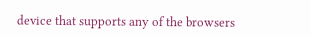device that supports any of the browsers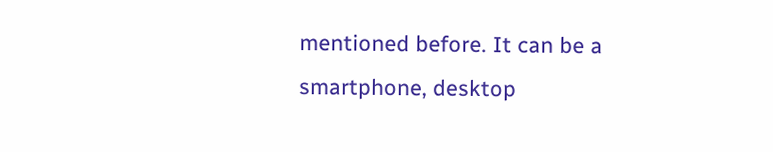mentioned before. It can be a smartphone, desktop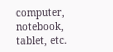computer, notebook, tablet, etc.